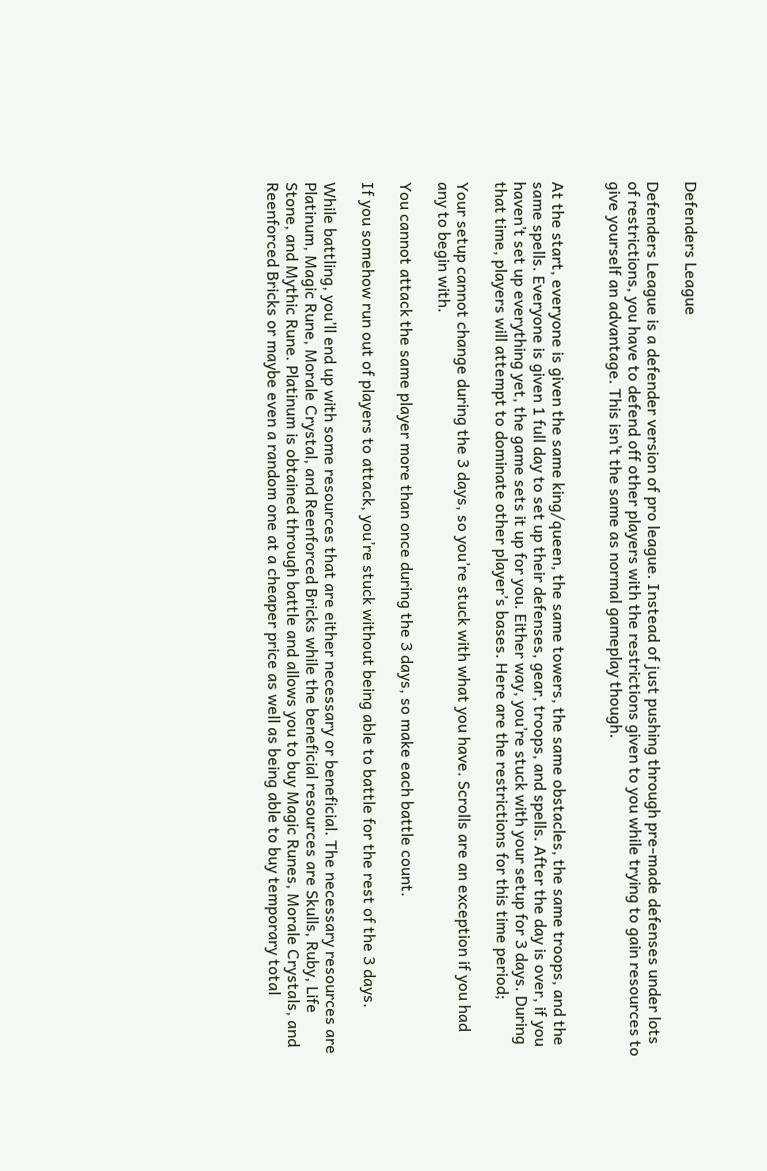Defenders League

Defenders League is a defender version of pro league. Instead of just pushing through pre-made defenses under lots of restrictions, you have to defend off other players with the restrictions given to you while trying to gain resources to give yourself an advantage. This isn’t the same as normal gameplay though.


At the start, everyone is given the same king/queen, the same towers, the same obstacles, the same troops, and the same spells. Everyone is given 1 full day to set up their defenses, gear, troops, and spells. After the day is over, if you haven’t set up everything yet, the game sets it up for you. Either way, you’re stuck with your setup for 3 days. During that time, players will attempt to dominate other player’s bases. Here are the restrictions for this time period;

Your setup cannot change during the 3 days, so you’re stuck with what you have. Scrolls are an exception if you had any to begin with.

You cannot attack the same player more than once during the 3 days, so make each battle count.

If you somehow run out of players to attack, you’re stuck without being able to battle for the rest of the 3 days.

While battling, you’ll end up with some resources that are either necessary or beneficial. The necessary resources are Platinum, Magic Rune, Morale Crystal, and Reenforced Bricks while the beneficial resources are Skulls, Ruby, Life Stone, and Mythic Rune. Platinum is obtained through battle and allows you to buy Magic Runes, Morale Crystals, and Reenforced Bricks or maybe even a random one at a cheaper price as well as being able to buy temporary total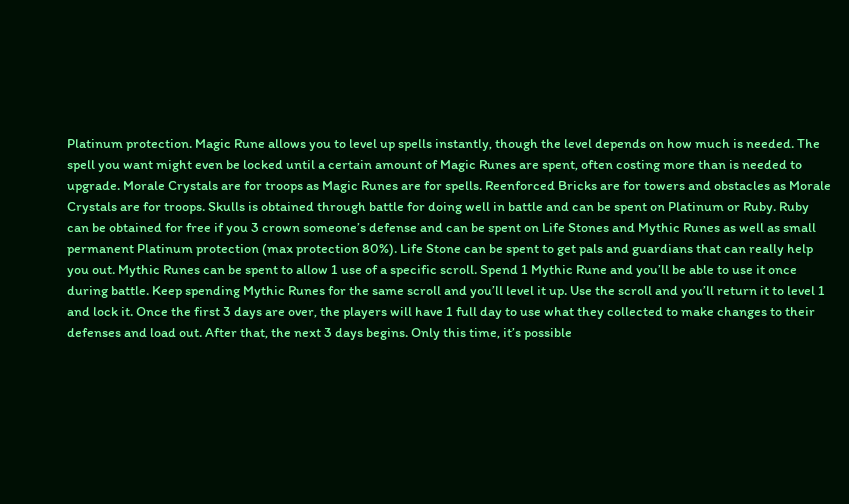Platinum protection. Magic Rune allows you to level up spells instantly, though the level depends on how much is needed. The spell you want might even be locked until a certain amount of Magic Runes are spent, often costing more than is needed to upgrade. Morale Crystals are for troops as Magic Runes are for spells. Reenforced Bricks are for towers and obstacles as Morale Crystals are for troops. Skulls is obtained through battle for doing well in battle and can be spent on Platinum or Ruby. Ruby can be obtained for free if you 3 crown someone’s defense and can be spent on Life Stones and Mythic Runes as well as small permanent Platinum protection (max protection 80%). Life Stone can be spent to get pals and guardians that can really help you out. Mythic Runes can be spent to allow 1 use of a specific scroll. Spend 1 Mythic Rune and you’ll be able to use it once during battle. Keep spending Mythic Runes for the same scroll and you’ll level it up. Use the scroll and you’ll return it to level 1 and lock it. Once the first 3 days are over, the players will have 1 full day to use what they collected to make changes to their defenses and load out. After that, the next 3 days begins. Only this time, it’s possible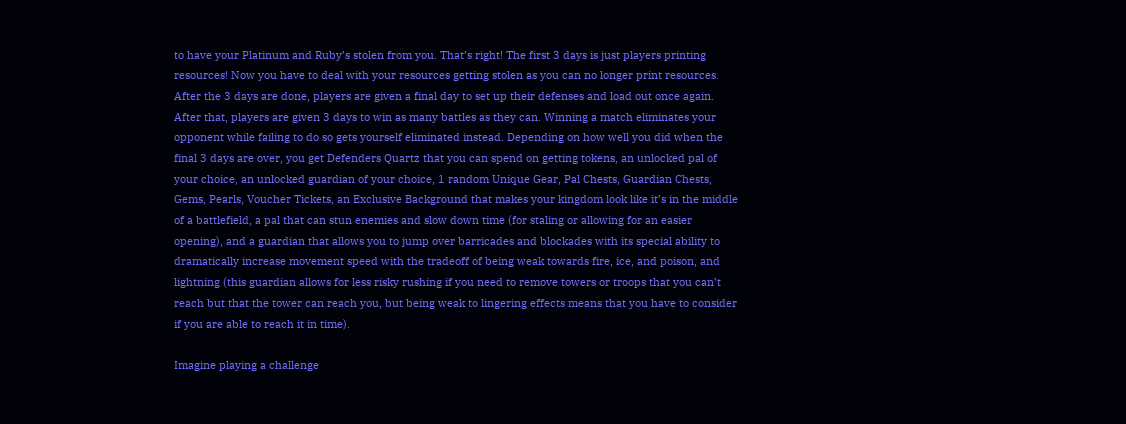to have your Platinum and Ruby’s stolen from you. That’s right! The first 3 days is just players printing resources! Now you have to deal with your resources getting stolen as you can no longer print resources. After the 3 days are done, players are given a final day to set up their defenses and load out once again. After that, players are given 3 days to win as many battles as they can. Winning a match eliminates your opponent while failing to do so gets yourself eliminated instead. Depending on how well you did when the final 3 days are over, you get Defenders Quartz that you can spend on getting tokens, an unlocked pal of your choice, an unlocked guardian of your choice, 1 random Unique Gear, Pal Chests, Guardian Chests, Gems, Pearls, Voucher Tickets, an Exclusive Background that makes your kingdom look like it’s in the middle of a battlefield, a pal that can stun enemies and slow down time (for staling or allowing for an easier opening), and a guardian that allows you to jump over barricades and blockades with its special ability to dramatically increase movement speed with the tradeoff of being weak towards fire, ice, and poison, and lightning (this guardian allows for less risky rushing if you need to remove towers or troops that you can’t reach but that the tower can reach you, but being weak to lingering effects means that you have to consider if you are able to reach it in time).

Imagine playing a challenge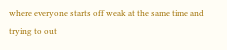where everyone starts off weak at the same time and trying to out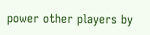power other players by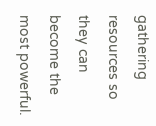gathering resources so they can become the most powerful.